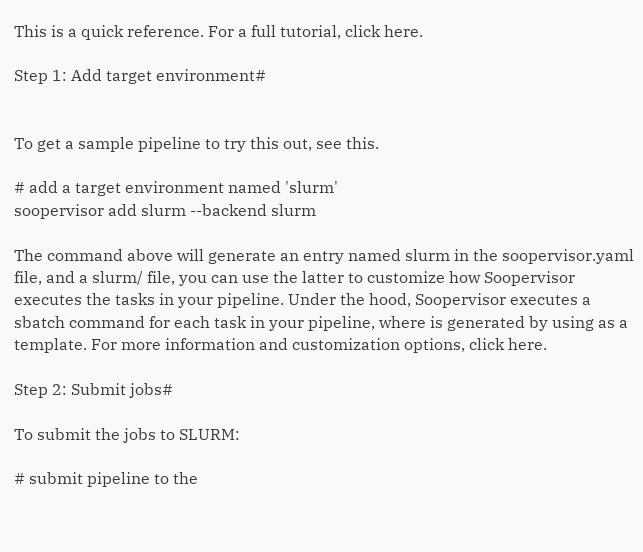This is a quick reference. For a full tutorial, click here.

Step 1: Add target environment#


To get a sample pipeline to try this out, see this.

# add a target environment named 'slurm'
soopervisor add slurm --backend slurm

The command above will generate an entry named slurm in the soopervisor.yaml file, and a slurm/ file, you can use the latter to customize how Soopervisor executes the tasks in your pipeline. Under the hood, Soopervisor executes a sbatch command for each task in your pipeline, where is generated by using as a template. For more information and customization options, click here.

Step 2: Submit jobs#

To submit the jobs to SLURM:

# submit pipeline to the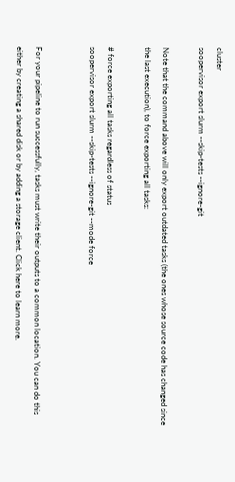cluster
soopervisor export slurm --skip-tests --ignore-git

Note that the command above will only export outdated tasks (the ones whose source code has changed since the last execution), to force exporting all tasks:

# force exporting all tasks regardless of status
soopervisor export slurm --skip-tests --ignore-git --mode force


For your pipeline to run successfully, tasks must write their outputs to a common location. You can do this either by creating a shared disk or by adding a storage client. Click here to learn more.